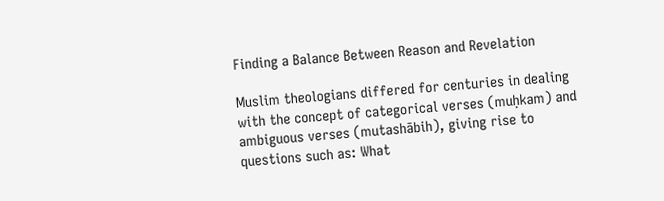Finding a Balance Between Reason and Revelation

Muslim theologians differed for centuries in dealing with the concept of categorical verses (muḥkam) and ambiguous verses (mutashābih), giving rise to questions such as: What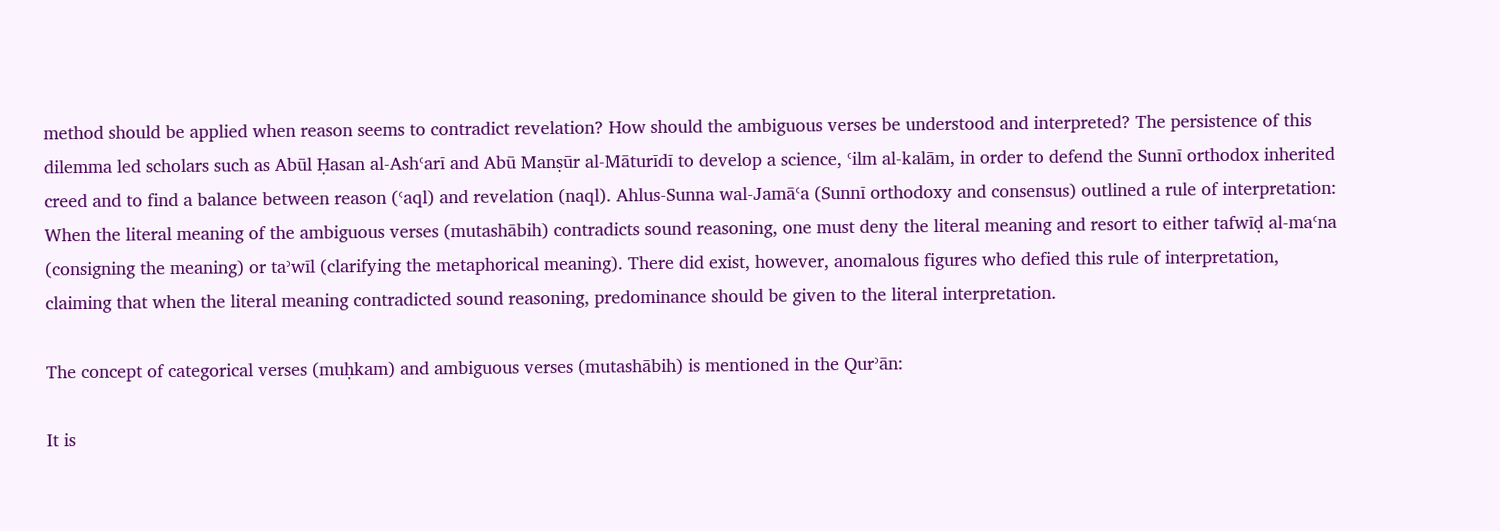method should be applied when reason seems to contradict revelation? How should the ambiguous verses be understood and interpreted? The persistence of this dilemma led scholars such as Abūl Ḥasan al-Ashʿarī and Abū Manṣūr al-Māturīdī to develop a science, ʿilm al-kalām, in order to defend the Sunnī orthodox inherited creed and to find a balance between reason (ʿaql) and revelation (naql). Ahlus-Sunna wal-Jamāʿa (Sunnī orthodoxy and consensus) outlined a rule of interpretation: When the literal meaning of the ambiguous verses (mutashābih) contradicts sound reasoning, one must deny the literal meaning and resort to either tafwīḍ al-maʿna (consigning the meaning) or taʾwīl (clarifying the metaphorical meaning). There did exist, however, anomalous figures who defied this rule of interpretation, claiming that when the literal meaning contradicted sound reasoning, predominance should be given to the literal interpretation.

The concept of categorical verses (muḥkam) and ambiguous verses (mutashābih) is mentioned in the Qurʾān:

It is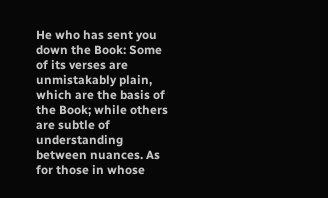He who has sent you down the Book: Some of its verses are unmistakably plain, which are the basis of the Book; while others are subtle of understanding between nuances. As for those in whose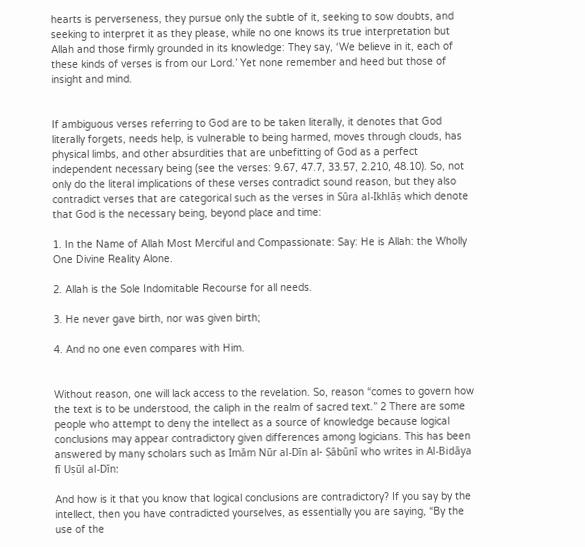hearts is perverseness, they pursue only the subtle of it, seeking to sow doubts, and seeking to interpret it as they please, while no one knows its true interpretation but Allah and those firmly grounded in its knowledge: They say, ‘We believe in it, each of these kinds of verses is from our Lord.’ Yet none remember and heed but those of insight and mind.


If ambiguous verses referring to God are to be taken literally, it denotes that God literally forgets, needs help, is vulnerable to being harmed, moves through clouds, has physical limbs, and other absurdities that are unbefitting of God as a perfect independent necessary being (see the verses: 9.67, 47.7, 33.57, 2.210, 48.10). So, not only do the literal implications of these verses contradict sound reason, but they also contradict verses that are categorical such as the verses in Sūra al-Ikhlāṣ which denote that God is the necessary being, beyond place and time:

1. In the Name of Allah Most Merciful and Compassionate: Say: He is Allah: the Wholly One Divine Reality Alone.

2. Allah is the Sole Indomitable Recourse for all needs.

3. He never gave birth, nor was given birth;

4. And no one even compares with Him.


Without reason, one will lack access to the revelation. So, reason “comes to govern how the text is to be understood, the caliph in the realm of sacred text.” 2 There are some people who attempt to deny the intellect as a source of knowledge because logical conclusions may appear contradictory given differences among logicians. This has been answered by many scholars such as Imām Nūr al-Dīn al- Ṣābūnī who writes in Al-Bidāya fī Uṣūl al-Dīn:

And how is it that you know that logical conclusions are contradictory? If you say by the intellect, then you have contradicted yourselves, as essentially you are saying, “By the use of the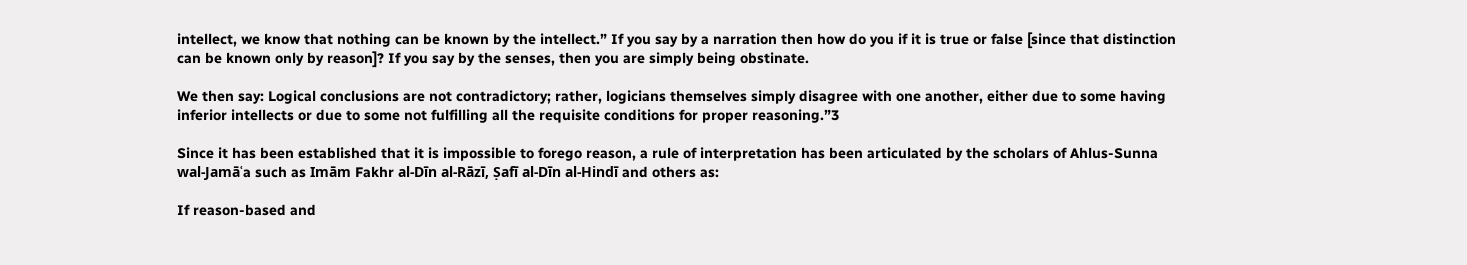intellect, we know that nothing can be known by the intellect.” If you say by a narration then how do you if it is true or false [since that distinction can be known only by reason]? If you say by the senses, then you are simply being obstinate.

We then say: Logical conclusions are not contradictory; rather, logicians themselves simply disagree with one another, either due to some having inferior intellects or due to some not fulfilling all the requisite conditions for proper reasoning.”3

Since it has been established that it is impossible to forego reason, a rule of interpretation has been articulated by the scholars of Ahlus-Sunna wal-Jamāʿa such as Imām Fakhr al-Dīn al-Rāzī, Ṣafī al-Dīn al-Hindī and others as:

If reason-based and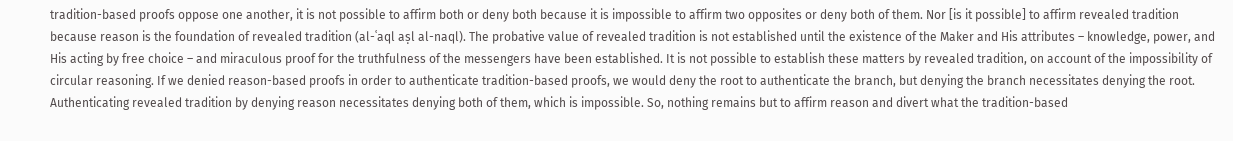tradition-based proofs oppose one another, it is not possible to affirm both or deny both because it is impossible to affirm two opposites or deny both of them. Nor [is it possible] to affirm revealed tradition because reason is the foundation of revealed tradition (al-ʿaql aṣl al-naql). The probative value of revealed tradition is not established until the existence of the Maker and His attributes – knowledge, power, and His acting by free choice – and miraculous proof for the truthfulness of the messengers have been established. It is not possible to establish these matters by revealed tradition, on account of the impossibility of circular reasoning. If we denied reason-based proofs in order to authenticate tradition-based proofs, we would deny the root to authenticate the branch, but denying the branch necessitates denying the root. Authenticating revealed tradition by denying reason necessitates denying both of them, which is impossible. So, nothing remains but to affirm reason and divert what the tradition-based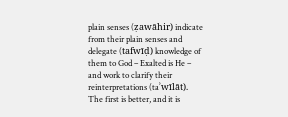plain senses (ẓawāhir) indicate from their plain senses and delegate (tafwīḍ) knowledge of them to God – Exalted is He – and work to clarify their reinterpretations (taʾwīlāt). The first is better, and it is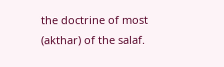the doctrine of most (akthar) of the salaf.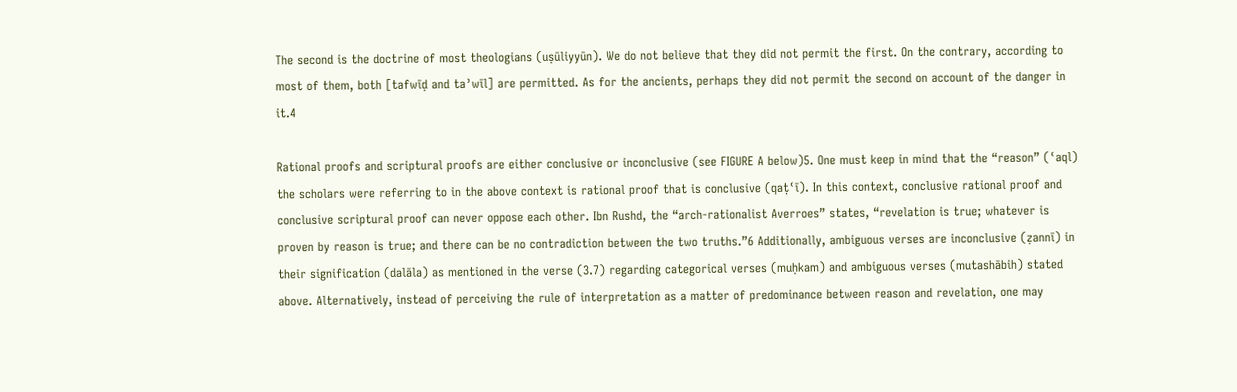The second is the doctrine of most theologians (uṣūliyyūn). We do not believe that they did not permit the first. On the contrary, according to most of them, both [tafwīḍ and taʾwīl] are permitted. As for the ancients, perhaps they did not permit the second on account of the danger in it.4

Rational proofs and scriptural proofs are either conclusive or inconclusive (see FIGURE A below)5. One must keep in mind that the “reason” (ʿaql) the scholars were referring to in the above context is rational proof that is conclusive (qaṭʿī). In this context, conclusive rational proof and conclusive scriptural proof can never oppose each other. Ibn Rushd, the “arch-rationalist Averroes” states, “revelation is true; whatever is proven by reason is true; and there can be no contradiction between the two truths.”6 Additionally, ambiguous verses are inconclusive (ẓannī) in their signification (dalāla) as mentioned in the verse (3.7) regarding categorical verses (muḥkam) and ambiguous verses (mutashābih) stated above. Alternatively, instead of perceiving the rule of interpretation as a matter of predominance between reason and revelation, one may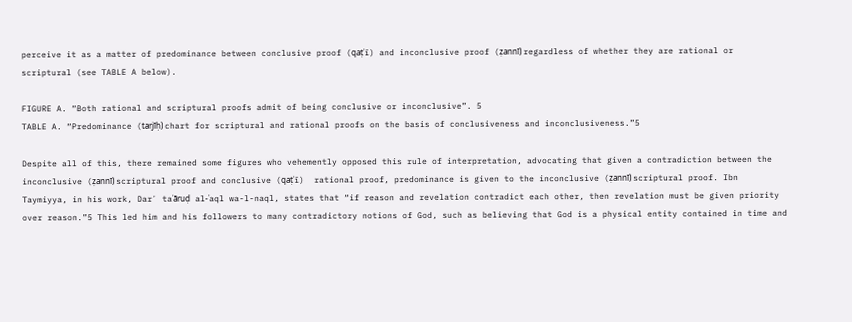perceive it as a matter of predominance between conclusive proof (qaṭʿī) and inconclusive proof (ẓannī) regardless of whether they are rational or scriptural (see TABLE A below).

FIGURE A. “Both rational and scriptural proofs admit of being conclusive or inconclusive”. 5
TABLE A. “Predominance (tarjīḥ) chart for scriptural and rational proofs on the basis of conclusiveness and inconclusiveness.”5

Despite all of this, there remained some figures who vehemently opposed this rule of interpretation, advocating that given a contradiction between the inconclusive (ẓannī) scriptural proof and conclusive (qaṭʿī)  rational proof, predominance is given to the inconclusive (ẓannī) scriptural proof. Ibn Taymiyya, in his work, Darʼ taʿāruḍ al-ʿaql wa-l-naql, states that “if reason and revelation contradict each other, then revelation must be given priority over reason.”5 This led him and his followers to many contradictory notions of God, such as believing that God is a physical entity contained in time and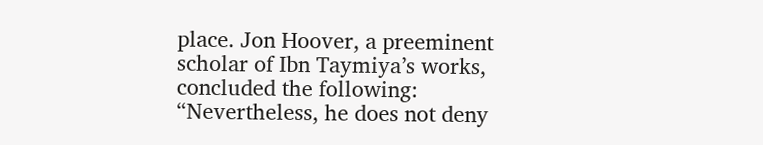place. Jon Hoover, a preeminent scholar of Ibn Taymiya’s works, concluded the following: “Nevertheless, he does not deny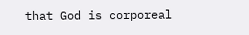that God is corporeal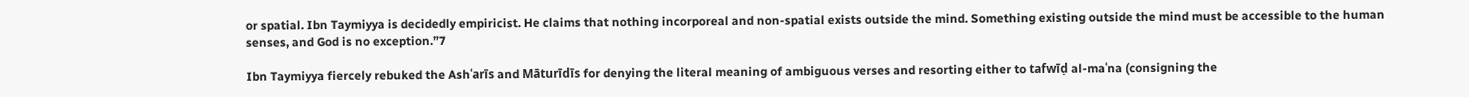or spatial. Ibn Taymiyya is decidedly empiricist. He claims that nothing incorporeal and non-spatial exists outside the mind. Something existing outside the mind must be accessible to the human senses, and God is no exception.”7

Ibn Taymiyya fiercely rebuked the Ashʿarīs and Māturīdīs for denying the literal meaning of ambiguous verses and resorting either to tafwīḍ al-maʿna (consigning the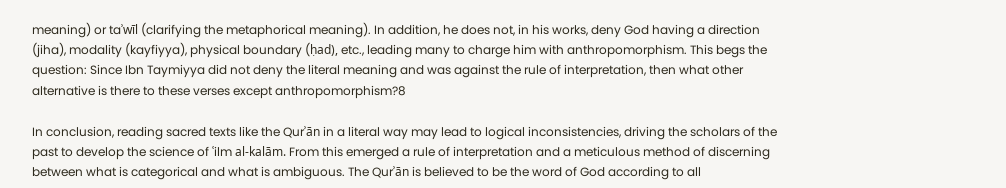meaning) or taʾwīl (clarifying the metaphorical meaning). In addition, he does not, in his works, deny God having a direction (jiha), modality (kayfiyya), physical boundary (ḥad), etc., leading many to charge him with anthropomorphism. This begs the question: Since Ibn Taymiyya did not deny the literal meaning and was against the rule of interpretation, then what other alternative is there to these verses except anthropomorphism?8

In conclusion, reading sacred texts like the Qurʾān in a literal way may lead to logical inconsistencies, driving the scholars of the past to develop the science of ʿilm al-kalām. From this emerged a rule of interpretation and a meticulous method of discerning between what is categorical and what is ambiguous. The Qurʾān is believed to be the word of God according to all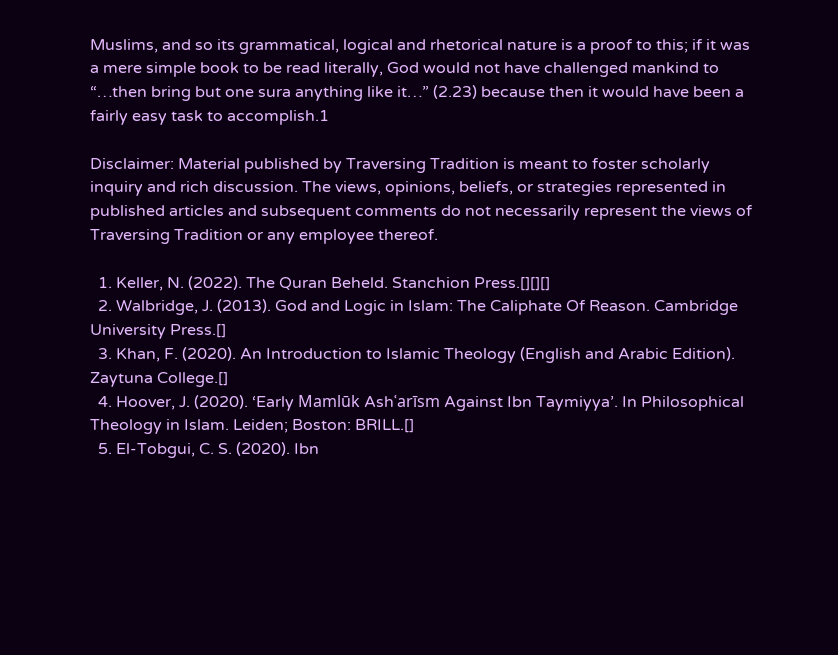Muslims, and so its grammatical, logical and rhetorical nature is a proof to this; if it was a mere simple book to be read literally, God would not have challenged mankind to “…then bring but one sura anything like it…” (2.23) because then it would have been a fairly easy task to accomplish.1

Disclaimer: Material published by Traversing Tradition is meant to foster scholarly inquiry and rich discussion. The views, opinions, beliefs, or strategies represented in published articles and subsequent comments do not necessarily represent the views of Traversing Tradition or any employee thereof.

  1. Keller, N. (2022). The Quran Beheld. Stanchion Press.[][][]
  2. Walbridge, J. (2013). God and Logic in Islam: The Caliphate Of Reason. Cambridge University Press.[]
  3. Khan, F. (2020). An Introduction to Islamic Theology (English and Arabic Edition). Zaytuna College.[]
  4. Hoover, J. (2020). ‘Early Mamlūk Ashʿarīsm Against Ibn Taymiyya’. In Philosophical Theology in Islam. Leiden; Boston: BRILL.[]
  5. El-Tobgui, C. S. (2020). Ibn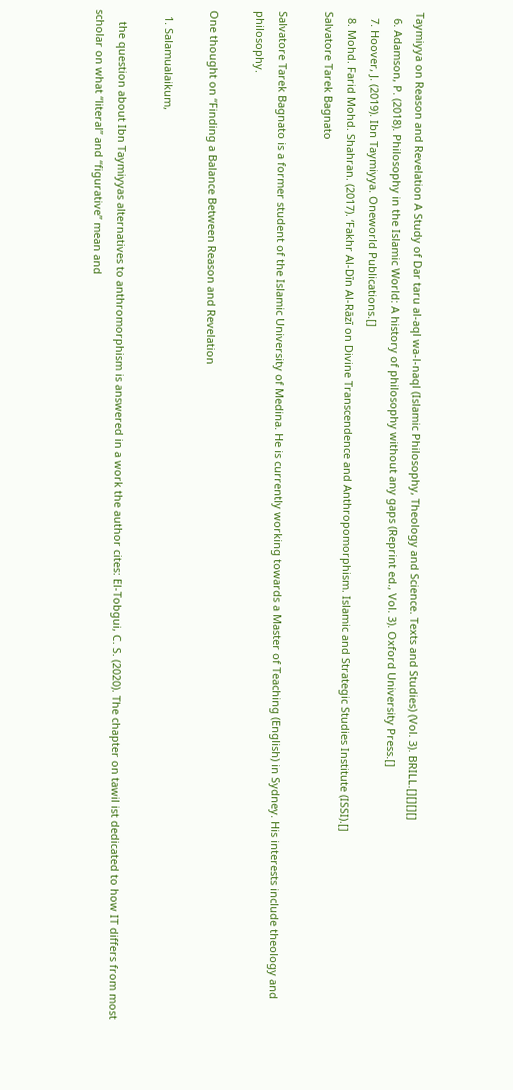Taymiyya on Reason and Revelation A Study of Dar taru al-aql wa-l-naql (Islamic Philosophy, Theology and Science. Texts and Studies) (Vol. 3). BRILL.[][][][]
  6. Adamson, P. (2018). Philosophy in the Islamic World: A history of philosophy without any gaps (Reprint ed., Vol. 3). Oxford University Press.[]
  7. Hoover, J. (2019). Ibn Taymiyya. Oneworld Publications.[]
  8. Mohd. Farid Mohd. Shahran. (2017). ‘Fakhr Al-Dīn Al-Rāzī on Divine Transcendence and Anthropomorphism. Islamic and Strategic Studies Institute (ISSI).[]
Salvatore Tarek Bagnato

Salvatore Tarek Bagnato is a former student of the Islamic University of Medina. He is currently working towards a Master of Teaching (English) in Sydney. His interests include theology and philosophy.

One thought on “Finding a Balance Between Reason and Revelation

  1. Salamualaikum,

    the question about Ibn Taymiyyas alternatives to anthromorphism is answered in a work the author cites: El-Tobgui, C. S. (2020). The chapter on tawil ist dedicated to how IT differs from most scholar on what “literal” and “figurative” mean and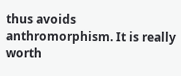thus avoids anthromorphism. It is really worth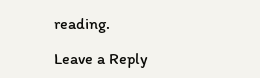reading.

Leave a Reply